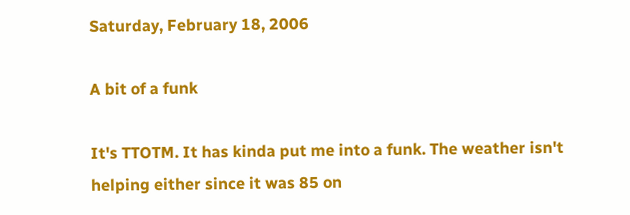Saturday, February 18, 2006

A bit of a funk

It's TTOTM. It has kinda put me into a funk. The weather isn't helping either since it was 85 on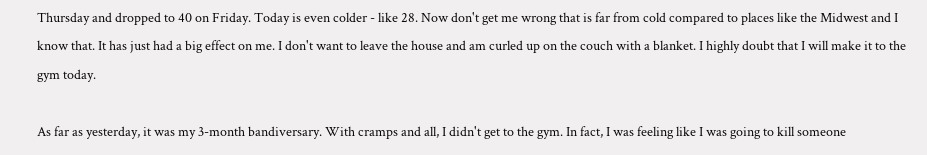Thursday and dropped to 40 on Friday. Today is even colder - like 28. Now don't get me wrong that is far from cold compared to places like the Midwest and I know that. It has just had a big effect on me. I don't want to leave the house and am curled up on the couch with a blanket. I highly doubt that I will make it to the gym today.

As far as yesterday, it was my 3-month bandiversary. With cramps and all, I didn't get to the gym. In fact, I was feeling like I was going to kill someone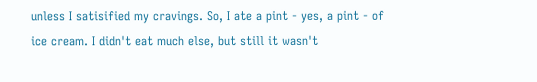unless I satisified my cravings. So, I ate a pint - yes, a pint - of ice cream. I didn't eat much else, but still it wasn't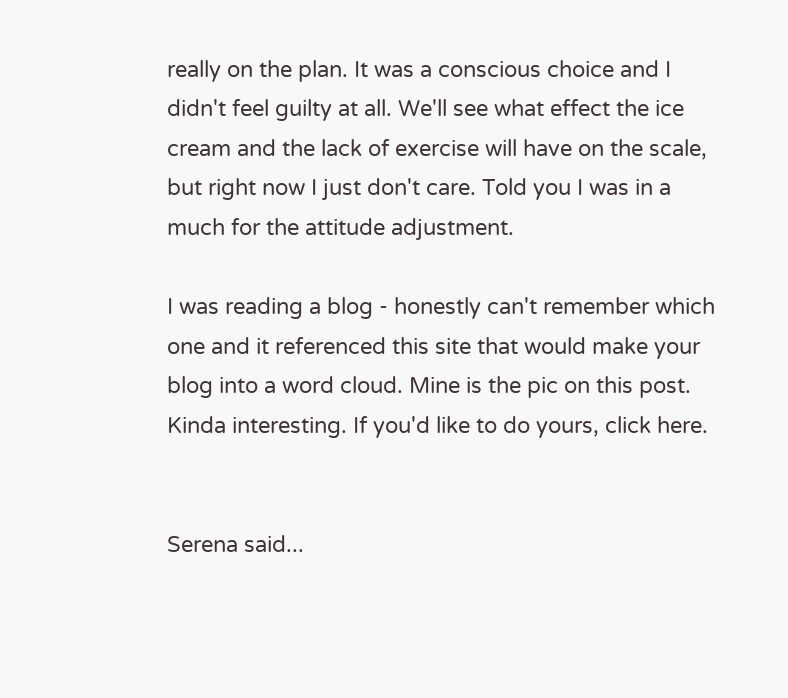really on the plan. It was a conscious choice and I didn't feel guilty at all. We'll see what effect the ice cream and the lack of exercise will have on the scale, but right now I just don't care. Told you I was in a much for the attitude adjustment.

I was reading a blog - honestly can't remember which one and it referenced this site that would make your blog into a word cloud. Mine is the pic on this post. Kinda interesting. If you'd like to do yours, click here.


Serena said...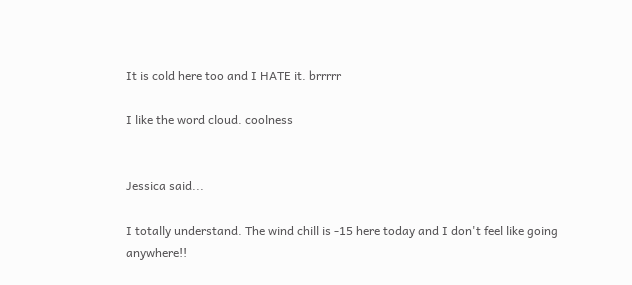It is cold here too and I HATE it. brrrrr

I like the word cloud. coolness


Jessica said...

I totally understand. The wind chill is -15 here today and I don't feel like going anywhere!!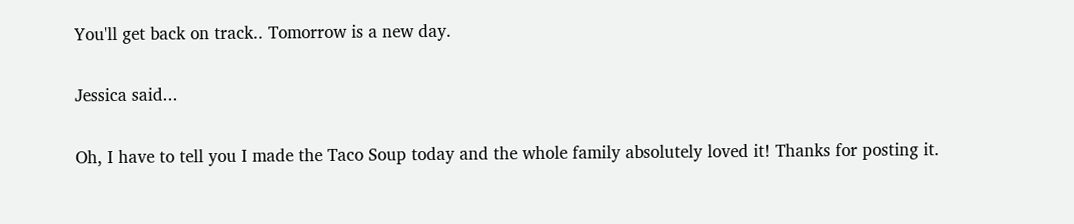You'll get back on track.. Tomorrow is a new day.

Jessica said...

Oh, I have to tell you I made the Taco Soup today and the whole family absolutely loved it! Thanks for posting it.